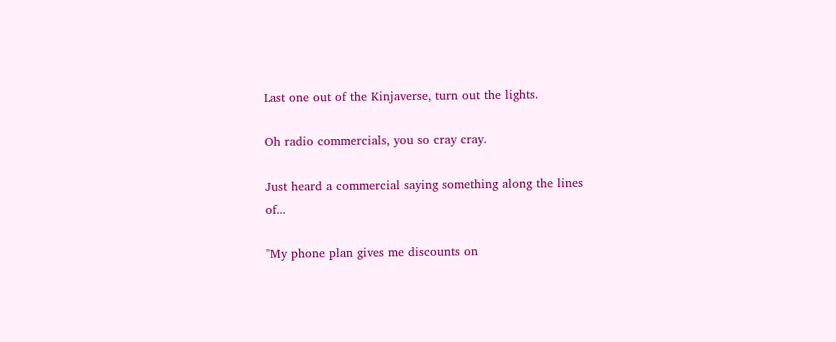Last one out of the Kinjaverse, turn out the lights.

Oh radio commercials, you so cray cray.

Just heard a commercial saying something along the lines of...

"My phone plan gives me discounts on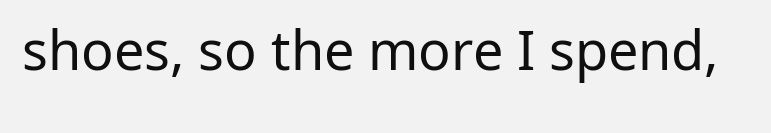shoes, so the more I spend,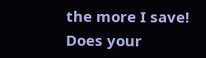the more I save! Does your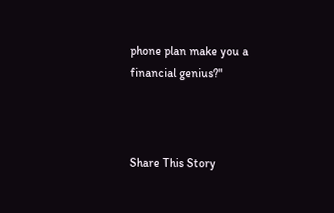phone plan make you a financial genius?"



Share This Story